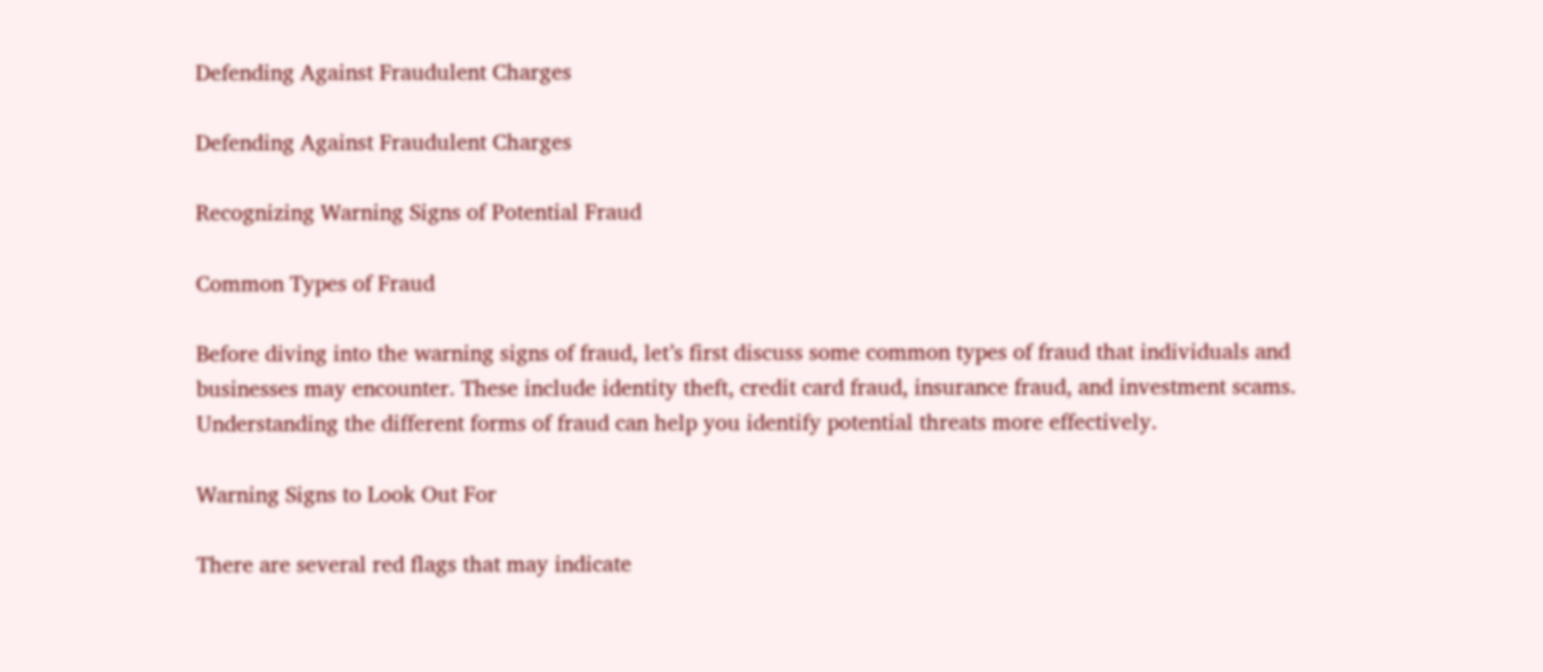Defending Against Fraudulent Charges

Defending Against Fraudulent Charges

Recognizing Warning Signs of Potential Fraud

Common Types of Fraud

Before diving into the warning signs of fraud, let’s first discuss some common types of fraud that individuals and businesses may encounter. These include identity theft, credit card fraud, insurance fraud, and investment scams. Understanding the different forms of fraud can help you identify potential threats more effectively.

Warning Signs to Look Out For

There are several red flags that may indicate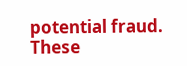potential fraud. These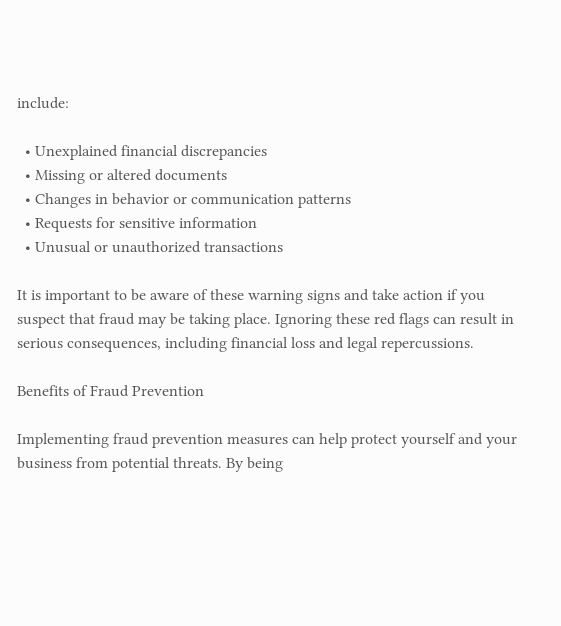include:

  • Unexplained financial discrepancies
  • Missing or altered documents
  • Changes in behavior or communication patterns
  • Requests for sensitive information
  • Unusual or unauthorized transactions

It is important to be aware of these warning signs and take action if you suspect that fraud may be taking place. Ignoring these red flags can result in serious consequences, including financial loss and legal repercussions.

Benefits of Fraud Prevention

Implementing fraud prevention measures can help protect yourself and your business from potential threats. By being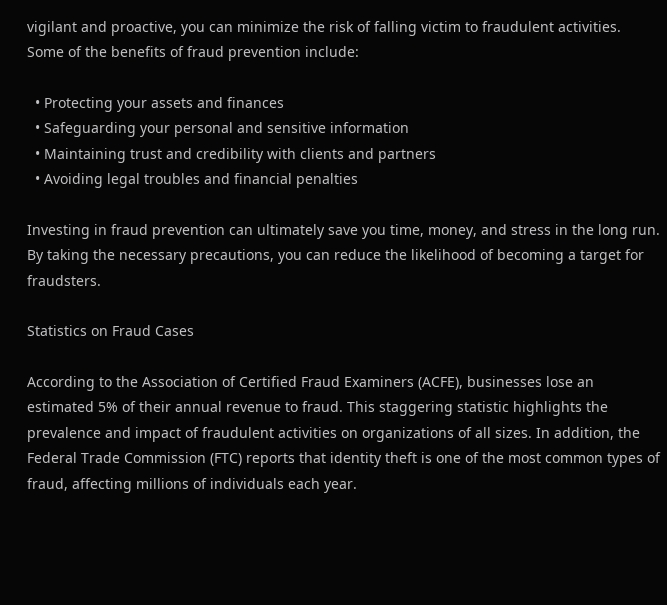vigilant and proactive, you can minimize the risk of falling victim to fraudulent activities. Some of the benefits of fraud prevention include:

  • Protecting your assets and finances
  • Safeguarding your personal and sensitive information
  • Maintaining trust and credibility with clients and partners
  • Avoiding legal troubles and financial penalties

Investing in fraud prevention can ultimately save you time, money, and stress in the long run. By taking the necessary precautions, you can reduce the likelihood of becoming a target for fraudsters.

Statistics on Fraud Cases

According to the Association of Certified Fraud Examiners (ACFE), businesses lose an estimated 5% of their annual revenue to fraud. This staggering statistic highlights the prevalence and impact of fraudulent activities on organizations of all sizes. In addition, the Federal Trade Commission (FTC) reports that identity theft is one of the most common types of fraud, affecting millions of individuals each year.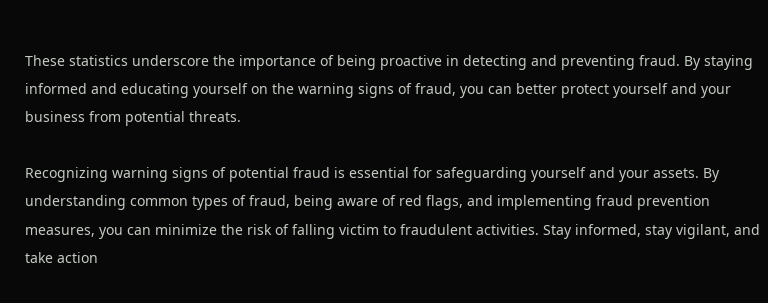These statistics underscore the importance of being proactive in detecting and preventing fraud. By staying informed and educating yourself on the warning signs of fraud, you can better protect yourself and your business from potential threats.

Recognizing warning signs of potential fraud is essential for safeguarding yourself and your assets. By understanding common types of fraud, being aware of red flags, and implementing fraud prevention measures, you can minimize the risk of falling victim to fraudulent activities. Stay informed, stay vigilant, and take action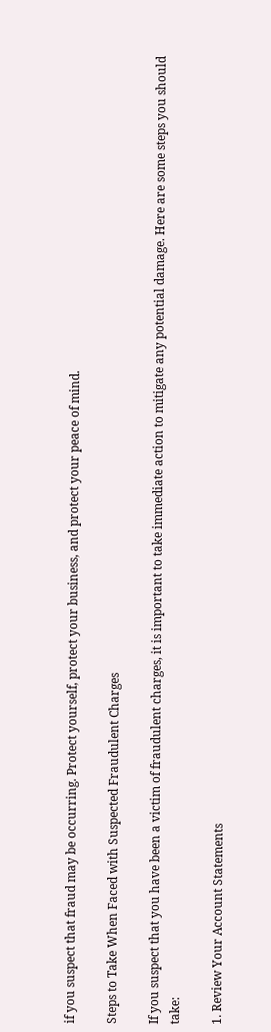if you suspect that fraud may be occurring. Protect yourself, protect your business, and protect your peace of mind.

Steps to Take When Faced with Suspected Fraudulent Charges

If you suspect that you have been a victim of fraudulent charges, it is important to take immediate action to mitigate any potential damage. Here are some steps you should take:

1. Review Your Account Statements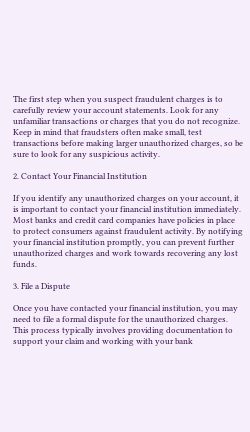The first step when you suspect fraudulent charges is to carefully review your account statements. Look for any unfamiliar transactions or charges that you do not recognize. Keep in mind that fraudsters often make small, test transactions before making larger unauthorized charges, so be sure to look for any suspicious activity.

2. Contact Your Financial Institution

If you identify any unauthorized charges on your account, it is important to contact your financial institution immediately. Most banks and credit card companies have policies in place to protect consumers against fraudulent activity. By notifying your financial institution promptly, you can prevent further unauthorized charges and work towards recovering any lost funds.

3. File a Dispute

Once you have contacted your financial institution, you may need to file a formal dispute for the unauthorized charges. This process typically involves providing documentation to support your claim and working with your bank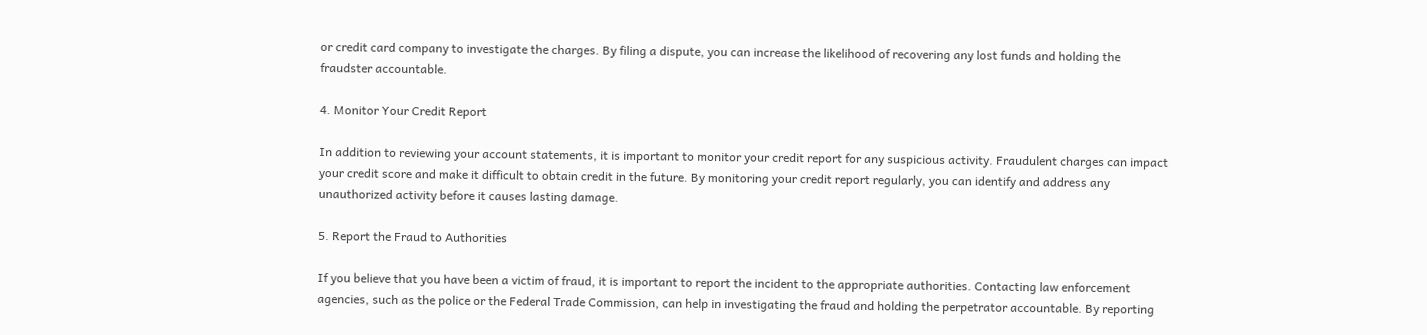or credit card company to investigate the charges. By filing a dispute, you can increase the likelihood of recovering any lost funds and holding the fraudster accountable.

4. Monitor Your Credit Report

In addition to reviewing your account statements, it is important to monitor your credit report for any suspicious activity. Fraudulent charges can impact your credit score and make it difficult to obtain credit in the future. By monitoring your credit report regularly, you can identify and address any unauthorized activity before it causes lasting damage.

5. Report the Fraud to Authorities

If you believe that you have been a victim of fraud, it is important to report the incident to the appropriate authorities. Contacting law enforcement agencies, such as the police or the Federal Trade Commission, can help in investigating the fraud and holding the perpetrator accountable. By reporting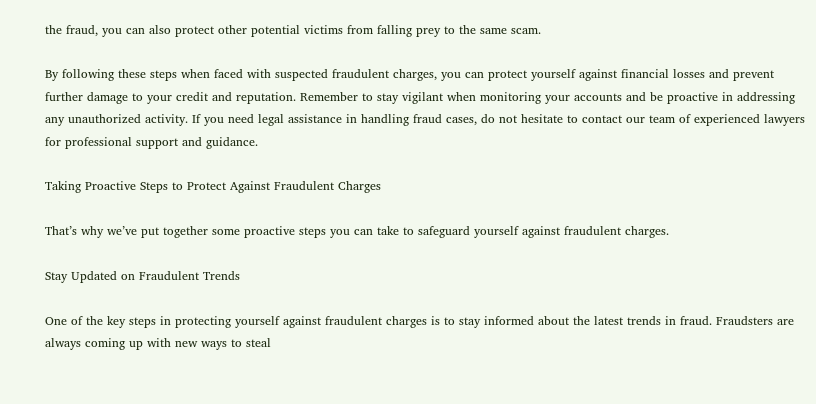the fraud, you can also protect other potential victims from falling prey to the same scam.

By following these steps when faced with suspected fraudulent charges, you can protect yourself against financial losses and prevent further damage to your credit and reputation. Remember to stay vigilant when monitoring your accounts and be proactive in addressing any unauthorized activity. If you need legal assistance in handling fraud cases, do not hesitate to contact our team of experienced lawyers for professional support and guidance.

Taking Proactive Steps to Protect Against Fraudulent Charges

That’s why we’ve put together some proactive steps you can take to safeguard yourself against fraudulent charges.

Stay Updated on Fraudulent Trends

One of the key steps in protecting yourself against fraudulent charges is to stay informed about the latest trends in fraud. Fraudsters are always coming up with new ways to steal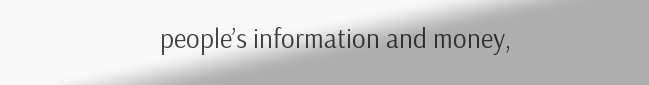people’s information and money,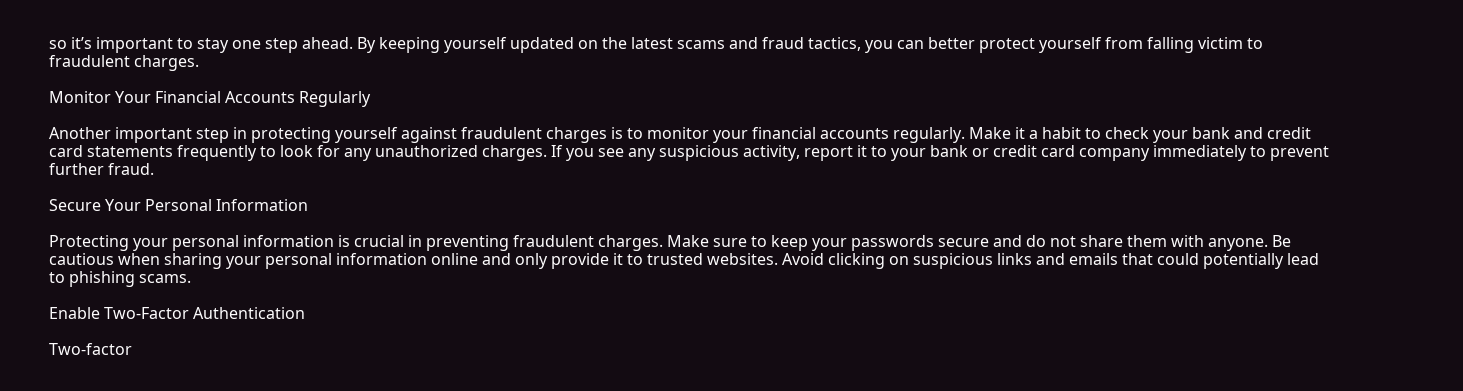so it’s important to stay one step ahead. By keeping yourself updated on the latest scams and fraud tactics, you can better protect yourself from falling victim to fraudulent charges.

Monitor Your Financial Accounts Regularly

Another important step in protecting yourself against fraudulent charges is to monitor your financial accounts regularly. Make it a habit to check your bank and credit card statements frequently to look for any unauthorized charges. If you see any suspicious activity, report it to your bank or credit card company immediately to prevent further fraud.

Secure Your Personal Information

Protecting your personal information is crucial in preventing fraudulent charges. Make sure to keep your passwords secure and do not share them with anyone. Be cautious when sharing your personal information online and only provide it to trusted websites. Avoid clicking on suspicious links and emails that could potentially lead to phishing scams.

Enable Two-Factor Authentication

Two-factor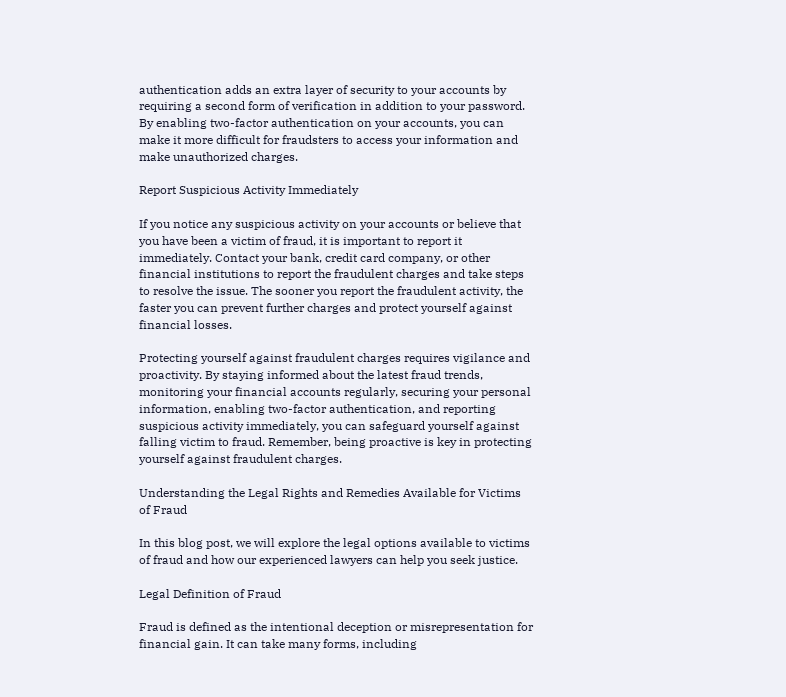authentication adds an extra layer of security to your accounts by requiring a second form of verification in addition to your password. By enabling two-factor authentication on your accounts, you can make it more difficult for fraudsters to access your information and make unauthorized charges.

Report Suspicious Activity Immediately

If you notice any suspicious activity on your accounts or believe that you have been a victim of fraud, it is important to report it immediately. Contact your bank, credit card company, or other financial institutions to report the fraudulent charges and take steps to resolve the issue. The sooner you report the fraudulent activity, the faster you can prevent further charges and protect yourself against financial losses.

Protecting yourself against fraudulent charges requires vigilance and proactivity. By staying informed about the latest fraud trends, monitoring your financial accounts regularly, securing your personal information, enabling two-factor authentication, and reporting suspicious activity immediately, you can safeguard yourself against falling victim to fraud. Remember, being proactive is key in protecting yourself against fraudulent charges.

Understanding the Legal Rights and Remedies Available for Victims of Fraud

In this blog post, we will explore the legal options available to victims of fraud and how our experienced lawyers can help you seek justice.

Legal Definition of Fraud

Fraud is defined as the intentional deception or misrepresentation for financial gain. It can take many forms, including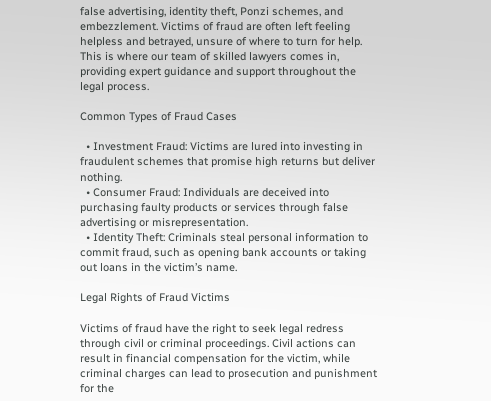false advertising, identity theft, Ponzi schemes, and embezzlement. Victims of fraud are often left feeling helpless and betrayed, unsure of where to turn for help. This is where our team of skilled lawyers comes in, providing expert guidance and support throughout the legal process.

Common Types of Fraud Cases

  • Investment Fraud: Victims are lured into investing in fraudulent schemes that promise high returns but deliver nothing.
  • Consumer Fraud: Individuals are deceived into purchasing faulty products or services through false advertising or misrepresentation.
  • Identity Theft: Criminals steal personal information to commit fraud, such as opening bank accounts or taking out loans in the victim’s name.

Legal Rights of Fraud Victims

Victims of fraud have the right to seek legal redress through civil or criminal proceedings. Civil actions can result in financial compensation for the victim, while criminal charges can lead to prosecution and punishment for the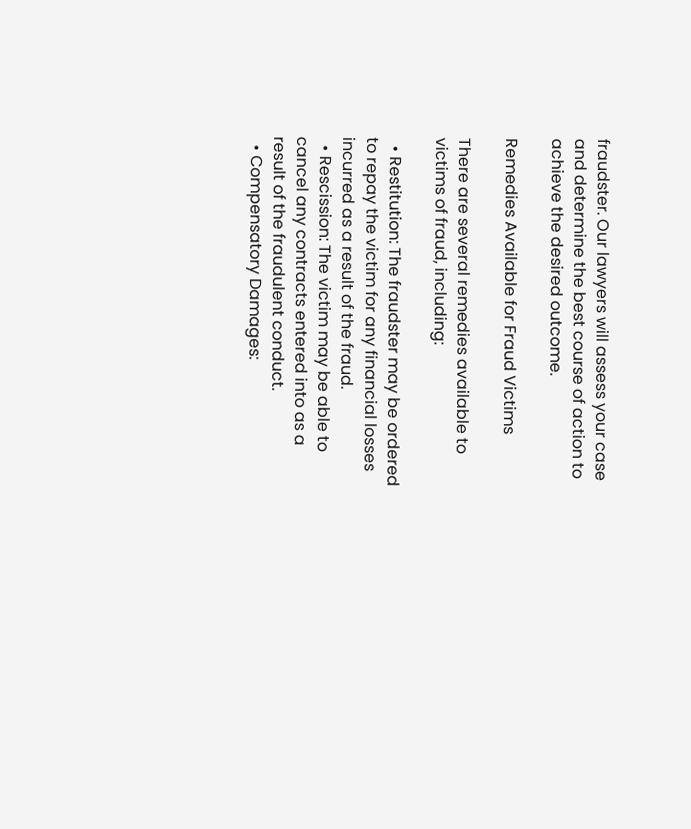fraudster. Our lawyers will assess your case and determine the best course of action to achieve the desired outcome.

Remedies Available for Fraud Victims

There are several remedies available to victims of fraud, including:

  • Restitution: The fraudster may be ordered to repay the victim for any financial losses incurred as a result of the fraud.
  • Rescission: The victim may be able to cancel any contracts entered into as a result of the fraudulent conduct.
  • Compensatory Damages: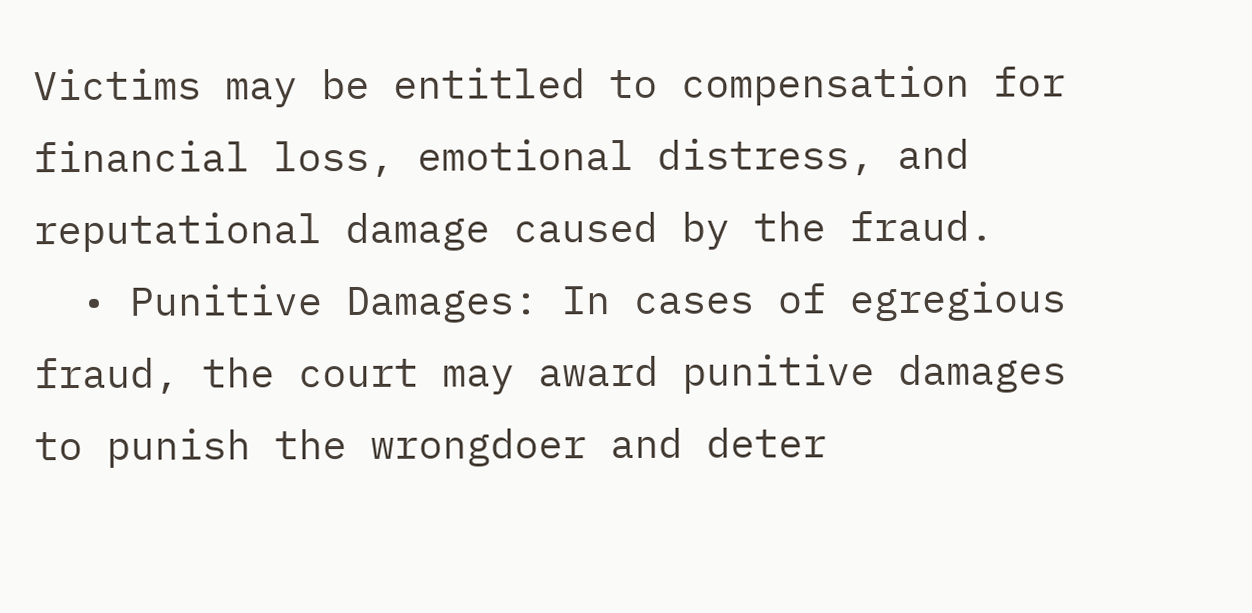Victims may be entitled to compensation for financial loss, emotional distress, and reputational damage caused by the fraud.
  • Punitive Damages: In cases of egregious fraud, the court may award punitive damages to punish the wrongdoer and deter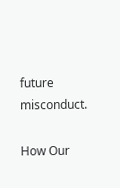future misconduct.

How Our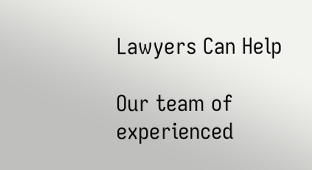Lawyers Can Help

Our team of experienced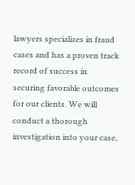lawyers specializes in fraud cases and has a proven track record of success in securing favorable outcomes for our clients. We will conduct a thorough investigation into your case,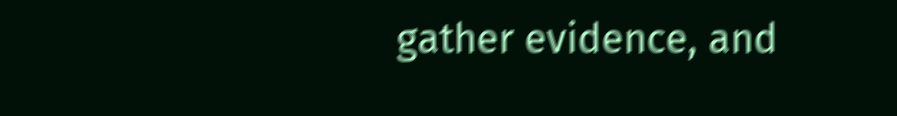gather evidence, and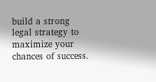build a strong legal strategy to maximize your chances of success.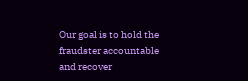Our goal is to hold the fraudster accountable and recover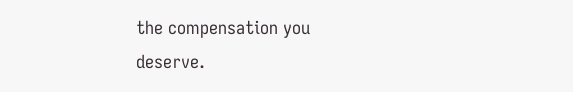the compensation you deserve.